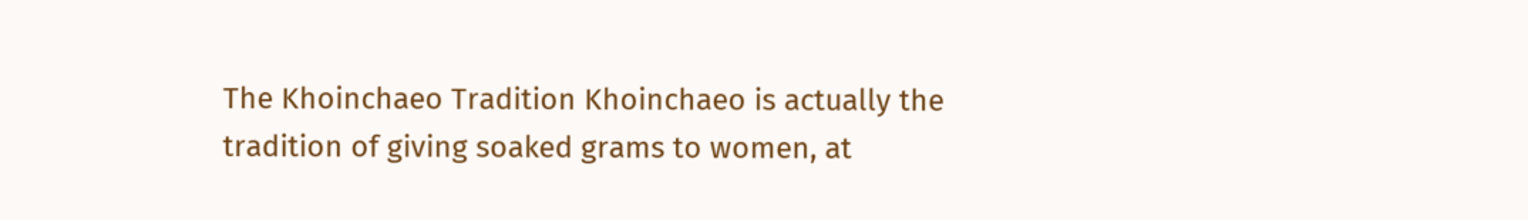The Khoinchaeo Tradition Khoinchaeo is actually the tradition of giving soaked grams to women, at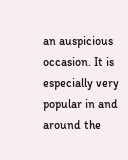an auspicious occasion. It is especially very popular in and around the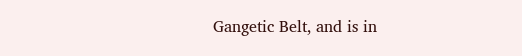Gangetic Belt, and is in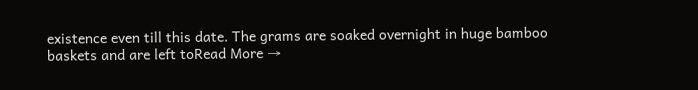existence even till this date. The grams are soaked overnight in huge bamboo baskets and are left toRead More →